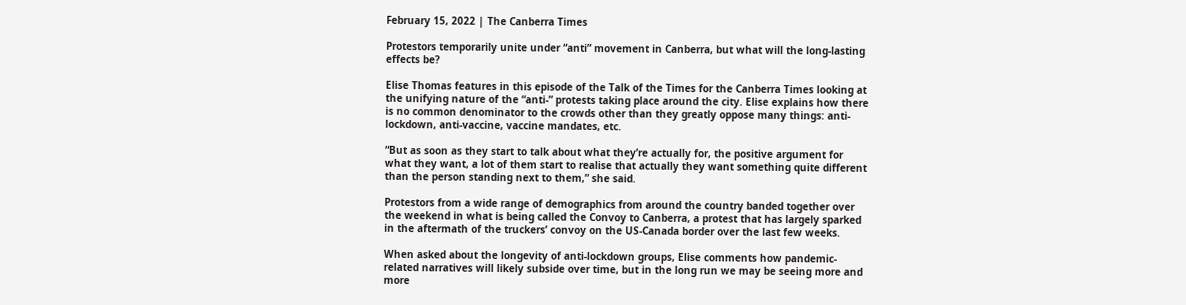February 15, 2022 | The Canberra Times

Protestors temporarily unite under “anti” movement in Canberra, but what will the long-lasting effects be?

Elise Thomas features in this episode of the Talk of the Times for the Canberra Times looking at the unifying nature of the “anti-” protests taking place around the city. Elise explains how there is no common denominator to the crowds other than they greatly oppose many things: anti-lockdown, anti-vaccine, vaccine mandates, etc.

“But as soon as they start to talk about what they’re actually for, the positive argument for what they want, a lot of them start to realise that actually they want something quite different than the person standing next to them,” she said.

Protestors from a wide range of demographics from around the country banded together over the weekend in what is being called the Convoy to Canberra, a protest that has largely sparked in the aftermath of the truckers’ convoy on the US-Canada border over the last few weeks.

When asked about the longevity of anti-lockdown groups, Elise comments how pandemic-related narratives will likely subside over time, but in the long run we may be seeing more and more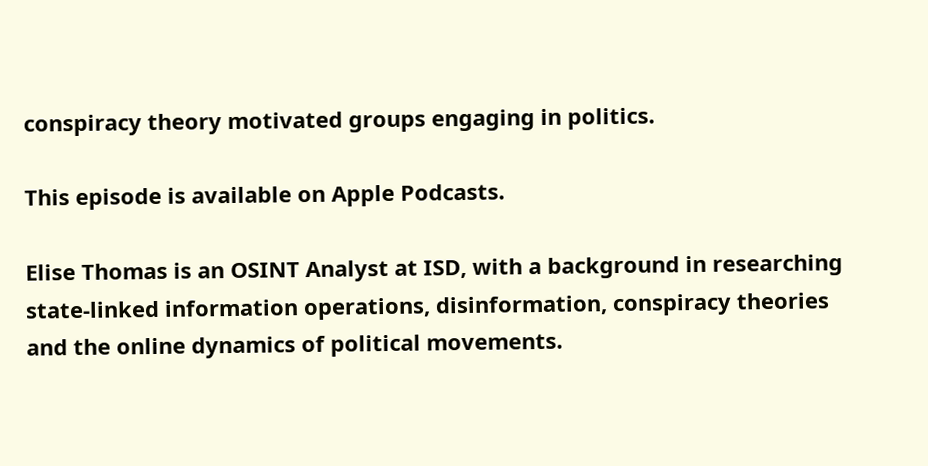conspiracy theory motivated groups engaging in politics.

This episode is available on Apple Podcasts.

Elise Thomas is an OSINT Analyst at ISD, with a background in researching state-linked information operations, disinformation, conspiracy theories and the online dynamics of political movements.